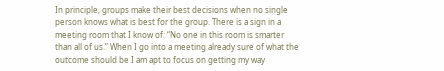In principle, groups make their best decisions when no single person knows what is best for the group. There is a sign in a meeting room that I know of: “No one in this room is smarter
than all of us.” When I go into a meeting already sure of what the outcome should be I am apt to focus on getting my way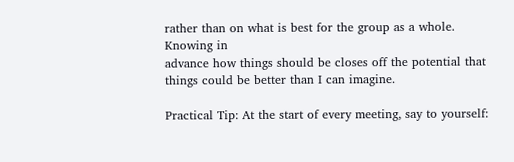rather than on what is best for the group as a whole. Knowing in
advance how things should be closes off the potential that things could be better than I can imagine.

Practical Tip: At the start of every meeting, say to yourself: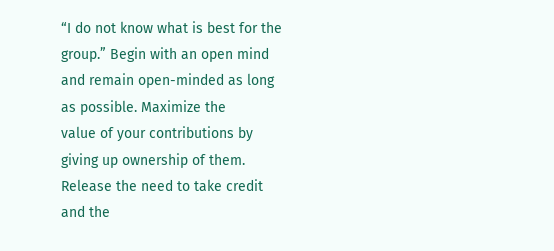“I do not know what is best for the group.” Begin with an open mind and remain open-minded as long as possible. Maximize the
value of your contributions by giving up ownership of them. Release the need to take credit and the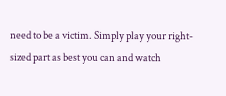need to be a victim. Simply play your right-sized part as best you can and watch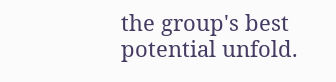the group's best potential unfold.